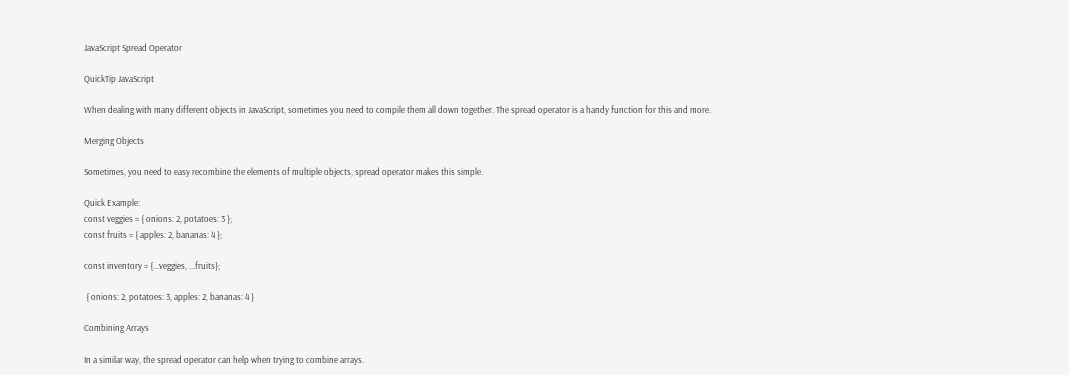JavaScript Spread Operator

QuickTip JavaScript

When dealing with many different objects in JavaScript, sometimes you need to compile them all down together. The spread operator is a handy function for this and more.

Merging Objects

Sometimes, you need to easy recombine the elements of multiple objects, spread operator makes this simple.

Quick Example:
const veggies = { onions: 2, potatoes: 3 };
const fruits = { apples: 2, bananas: 4 };

const inventory = {...veggies, ...fruits};

 { onions: 2, potatoes: 3, apples: 2, bananas: 4 }

Combining Arrays

In a similar way, the spread operator can help when trying to combine arrays.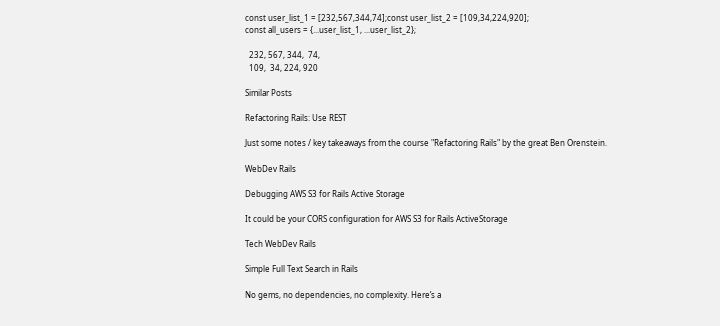const user_list_1 = [232,567,344,74];const user_list_2 = [109,34,224,920];
const all_users = {...user_list_1, ...user_list_2};

  232, 567, 344,  74,
  109,  34, 224, 920

Similar Posts

Refactoring Rails: Use REST

Just some notes / key takeaways from the course "Refactoring Rails" by the great Ben Orenstein.

WebDev Rails

Debugging AWS S3 for Rails Active Storage

It could be your CORS configuration for AWS S3 for Rails ActiveStorage

Tech WebDev Rails

Simple Full Text Search in Rails

No gems, no dependencies, no complexity. Here’s a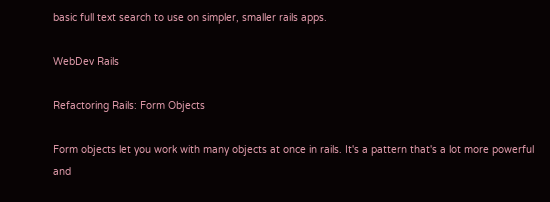basic full text search to use on simpler, smaller rails apps.

WebDev Rails

Refactoring Rails: Form Objects

Form objects let you work with many objects at once in rails. It's a pattern that's a lot more powerful and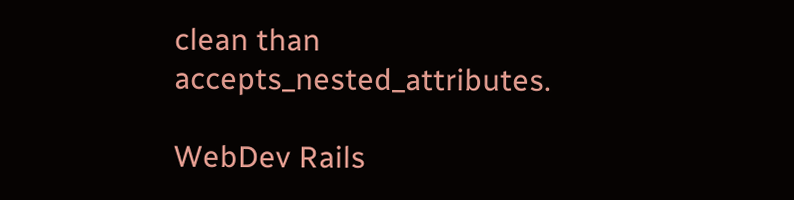clean than accepts_nested_attributes.

WebDev Rails